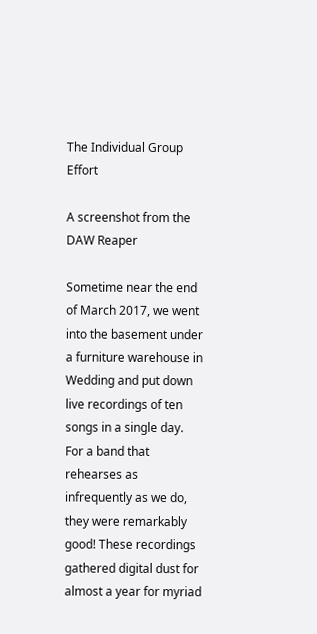The Individual Group Effort

A screenshot from the DAW Reaper

Sometime near the end of March 2017, we went into the basement under a furniture warehouse in Wedding and put down live recordings of ten songs in a single day. For a band that rehearses as infrequently as we do, they were remarkably good! These recordings gathered digital dust for almost a year for myriad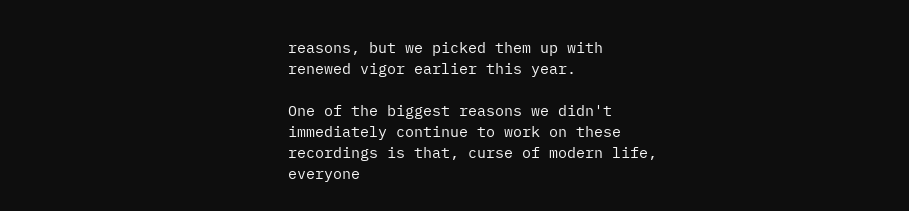reasons, but we picked them up with renewed vigor earlier this year.

One of the biggest reasons we didn't immediately continue to work on these recordings is that, curse of modern life, everyone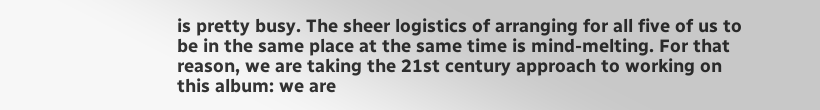is pretty busy. The sheer logistics of arranging for all five of us to be in the same place at the same time is mind-melting. For that reason, we are taking the 21st century approach to working on this album: we are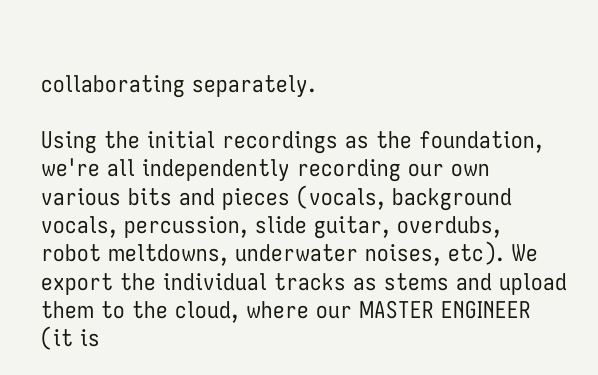collaborating separately.

Using the initial recordings as the foundation, we're all independently recording our own various bits and pieces (vocals, background vocals, percussion, slide guitar, overdubs, robot meltdowns, underwater noises, etc). We export the individual tracks as stems and upload them to the cloud, where our MASTER ENGINEER (it is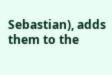Sebastian), adds them to the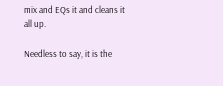mix and EQs it and cleans it all up.

Needless to say, it is the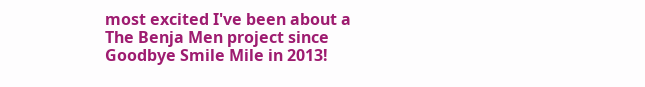most excited I've been about a The Benja Men project since Goodbye Smile Mile in 2013!